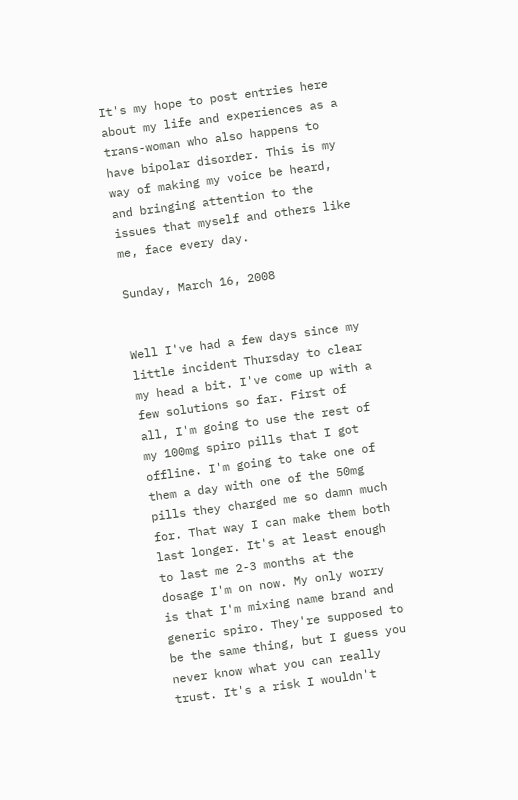It's my hope to post entries here about my life and experiences as a trans-woman who also happens to have bipolar disorder. This is my way of making my voice be heard, and bringing attention to the issues that myself and others like me, face every day.

Sunday, March 16, 2008


Well I've had a few days since my little incident Thursday to clear my head a bit. I've come up with a few solutions so far. First of all, I'm going to use the rest of my 100mg spiro pills that I got offline. I'm going to take one of them a day with one of the 50mg pills they charged me so damn much for. That way I can make them both last longer. It's at least enough to last me 2-3 months at the dosage I'm on now. My only worry is that I'm mixing name brand and generic spiro. They're supposed to be the same thing, but I guess you never know what you can really trust. It's a risk I wouldn't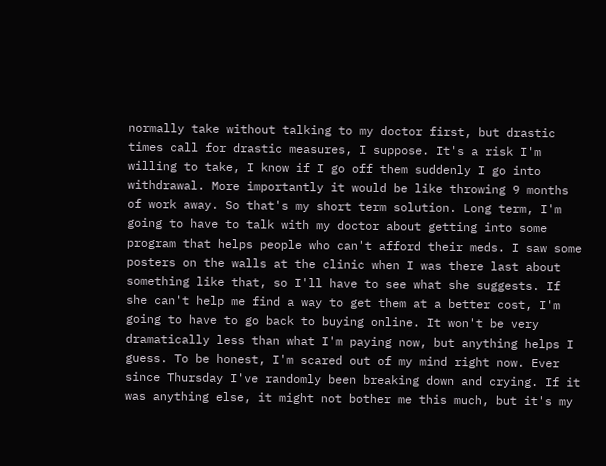normally take without talking to my doctor first, but drastic times call for drastic measures, I suppose. It's a risk I'm willing to take, I know if I go off them suddenly I go into withdrawal. More importantly it would be like throwing 9 months of work away. So that's my short term solution. Long term, I'm going to have to talk with my doctor about getting into some program that helps people who can't afford their meds. I saw some posters on the walls at the clinic when I was there last about something like that, so I'll have to see what she suggests. If she can't help me find a way to get them at a better cost, I'm going to have to go back to buying online. It won't be very dramatically less than what I'm paying now, but anything helps I guess. To be honest, I'm scared out of my mind right now. Ever since Thursday I've randomly been breaking down and crying. If it was anything else, it might not bother me this much, but it's my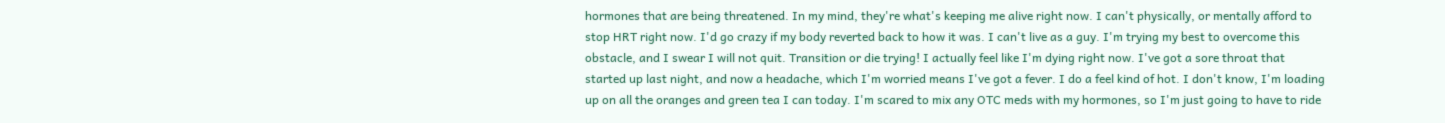hormones that are being threatened. In my mind, they're what's keeping me alive right now. I can't physically, or mentally afford to stop HRT right now. I'd go crazy if my body reverted back to how it was. I can't live as a guy. I'm trying my best to overcome this obstacle, and I swear I will not quit. Transition or die trying! I actually feel like I'm dying right now. I've got a sore throat that started up last night, and now a headache, which I'm worried means I've got a fever. I do a feel kind of hot. I don't know, I'm loading up on all the oranges and green tea I can today. I'm scared to mix any OTC meds with my hormones, so I'm just going to have to ride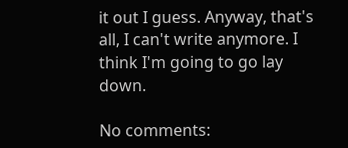it out I guess. Anyway, that's all, I can't write anymore. I think I'm going to go lay down.

No comments: